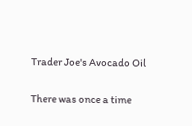Trader Joe's Avocado Oil

There was once a time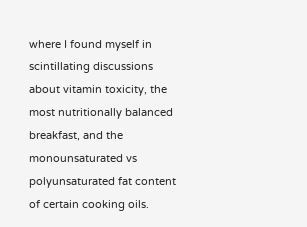where I found myself in scintillating discussions about vitamin toxicity, the most nutritionally balanced breakfast, and the monounsaturated vs polyunsaturated fat content of certain cooking oils.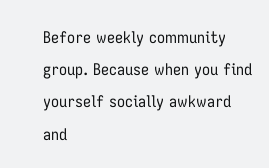Before weekly community group. Because when you find yourself socially awkward and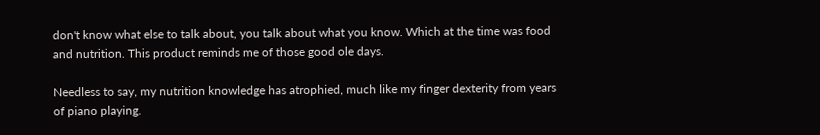don't know what else to talk about, you talk about what you know. Which at the time was food and nutrition. This product reminds me of those good ole days.

Needless to say, my nutrition knowledge has atrophied, much like my finger dexterity from years of piano playing.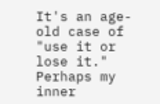It's an age-old case of "use it or lose it." Perhaps my inner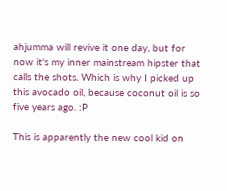ahjumma will revive it one day, but for now it's my inner mainstream hipster that calls the shots. Which is why I picked up this avocado oil, because coconut oil is so five years ago. :P

This is apparently the new cool kid on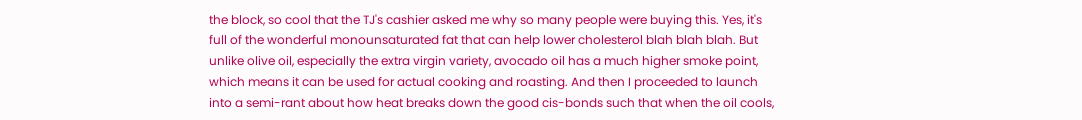the block, so cool that the TJ's cashier asked me why so many people were buying this. Yes, it's full of the wonderful monounsaturated fat that can help lower cholesterol blah blah blah. But unlike olive oil, especially the extra virgin variety, avocado oil has a much higher smoke point, which means it can be used for actual cooking and roasting. And then I proceeded to launch into a semi-rant about how heat breaks down the good cis-bonds such that when the oil cools,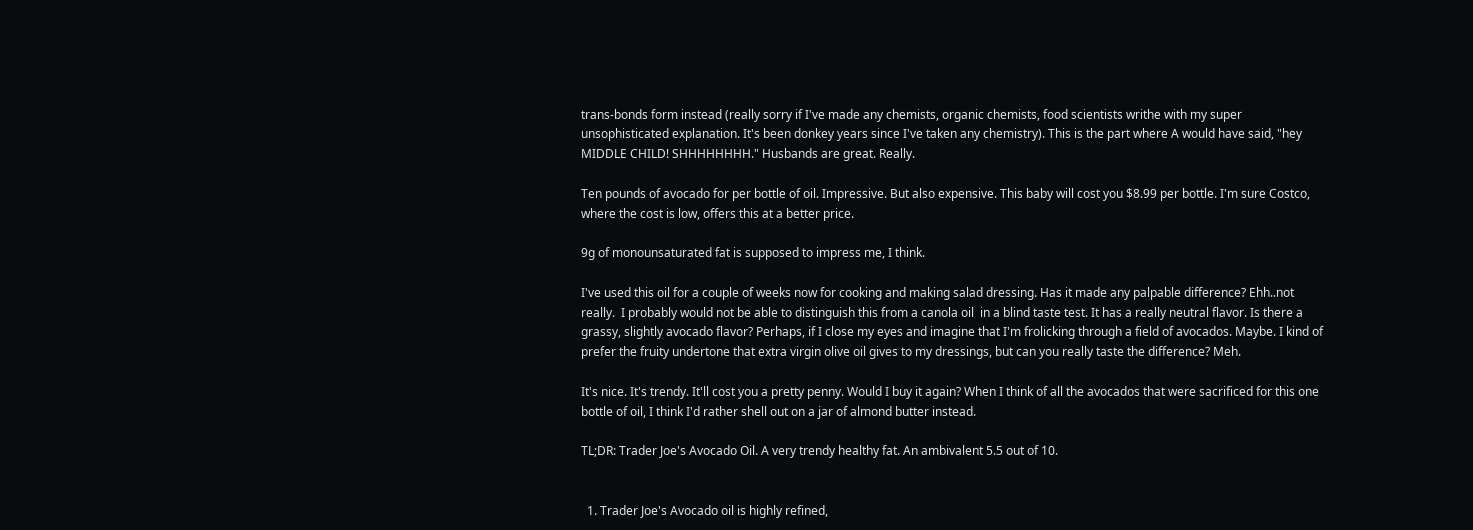trans-bonds form instead (really sorry if I've made any chemists, organic chemists, food scientists writhe with my super unsophisticated explanation. It's been donkey years since I've taken any chemistry). This is the part where A would have said, "hey MIDDLE CHILD! SHHHHHHHH." Husbands are great. Really.

Ten pounds of avocado for per bottle of oil. Impressive. But also expensive. This baby will cost you $8.99 per bottle. I'm sure Costco, where the cost is low, offers this at a better price.

9g of monounsaturated fat is supposed to impress me, I think.

I've used this oil for a couple of weeks now for cooking and making salad dressing. Has it made any palpable difference? Ehh..not really.  I probably would not be able to distinguish this from a canola oil  in a blind taste test. It has a really neutral flavor. Is there a grassy, slightly avocado flavor? Perhaps, if I close my eyes and imagine that I'm frolicking through a field of avocados. Maybe. I kind of prefer the fruity undertone that extra virgin olive oil gives to my dressings, but can you really taste the difference? Meh.

It's nice. It's trendy. It'll cost you a pretty penny. Would I buy it again? When I think of all the avocados that were sacrificed for this one bottle of oil, I think I'd rather shell out on a jar of almond butter instead.

TL;DR: Trader Joe's Avocado Oil. A very trendy healthy fat. An ambivalent 5.5 out of 10.


  1. Trader Joe's Avocado oil is highly refined,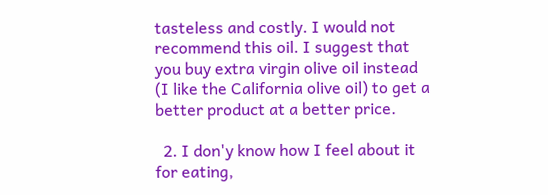tasteless and costly. I would not recommend this oil. I suggest that you buy extra virgin olive oil instead (I like the California olive oil) to get a better product at a better price.

  2. I don'y know how I feel about it for eating,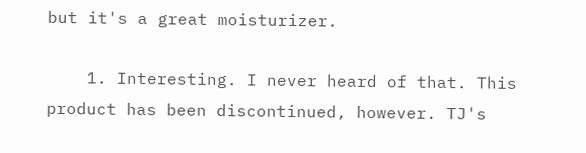but it's a great moisturizer.

    1. Interesting. I never heard of that. This product has been discontinued, however. TJ's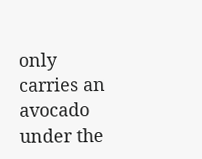only carries an avocado under the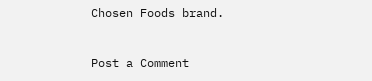Chosen Foods brand.


Post a Comment